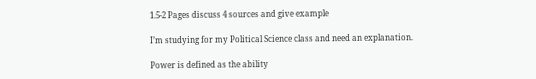1.5-2 Pages discuss 4 sources and give example

I’m studying for my Political Science class and need an explanation.

Power is defined as the ability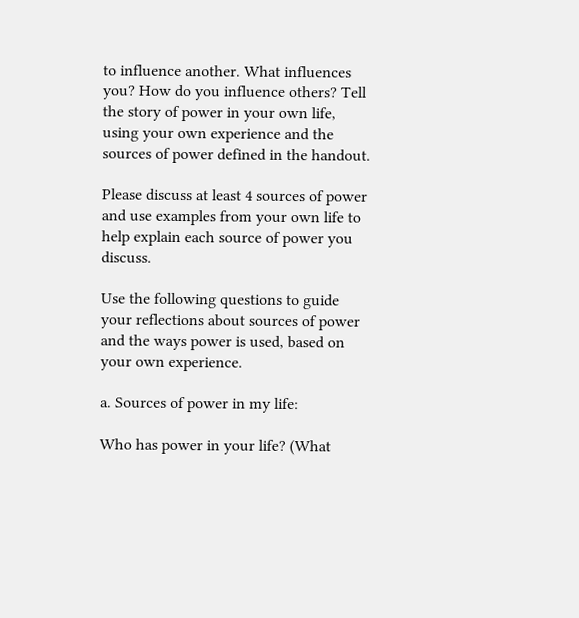to influence another. What influences you? How do you influence others? Tell the story of power in your own life, using your own experience and the sources of power defined in the handout.

Please discuss at least 4 sources of power and use examples from your own life to help explain each source of power you discuss.

Use the following questions to guide your reflections about sources of power and the ways power is used, based on your own experience.

a. Sources of power in my life:

Who has power in your life? (What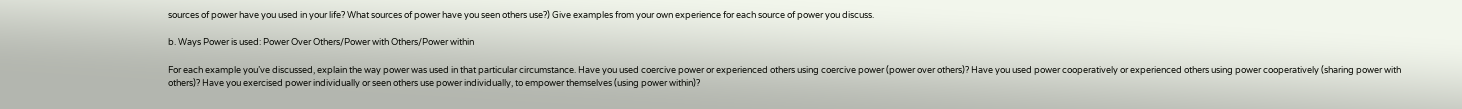sources of power have you used in your life? What sources of power have you seen others use?) Give examples from your own experience for each source of power you discuss.

b. Ways Power is used: Power Over Others/Power with Others/Power within

For each example you’ve discussed, explain the way power was used in that particular circumstance. Have you used coercive power or experienced others using coercive power (power over others)? Have you used power cooperatively or experienced others using power cooperatively (sharing power with others)? Have you exercised power individually or seen others use power individually, to empower themselves (using power within)?